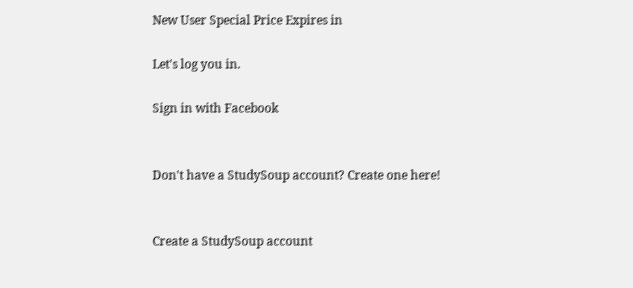New User Special Price Expires in

Let's log you in.

Sign in with Facebook


Don't have a StudySoup account? Create one here!


Create a StudySoup account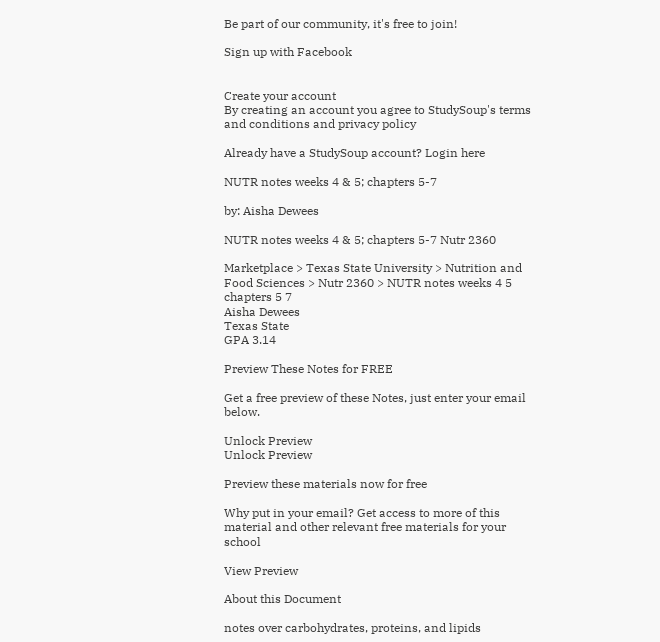Be part of our community, it's free to join!

Sign up with Facebook


Create your account
By creating an account you agree to StudySoup's terms and conditions and privacy policy

Already have a StudySoup account? Login here

NUTR notes weeks 4 & 5; chapters 5-7

by: Aisha Dewees

NUTR notes weeks 4 & 5; chapters 5-7 Nutr 2360

Marketplace > Texas State University > Nutrition and Food Sciences > Nutr 2360 > NUTR notes weeks 4 5 chapters 5 7
Aisha Dewees
Texas State
GPA 3.14

Preview These Notes for FREE

Get a free preview of these Notes, just enter your email below.

Unlock Preview
Unlock Preview

Preview these materials now for free

Why put in your email? Get access to more of this material and other relevant free materials for your school

View Preview

About this Document

notes over carbohydrates, proteins, and lipids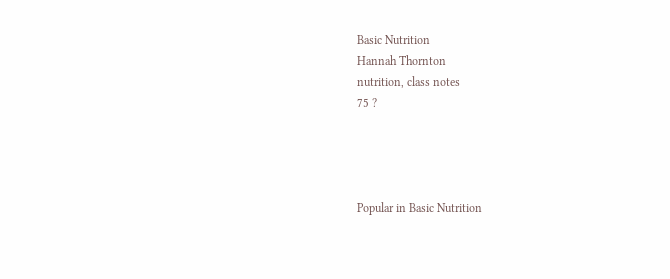Basic Nutrition
Hannah Thornton
nutrition, class notes
75 ?




Popular in Basic Nutrition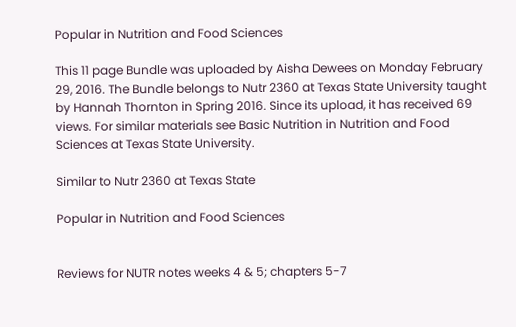Popular in Nutrition and Food Sciences

This 11 page Bundle was uploaded by Aisha Dewees on Monday February 29, 2016. The Bundle belongs to Nutr 2360 at Texas State University taught by Hannah Thornton in Spring 2016. Since its upload, it has received 69 views. For similar materials see Basic Nutrition in Nutrition and Food Sciences at Texas State University.

Similar to Nutr 2360 at Texas State

Popular in Nutrition and Food Sciences


Reviews for NUTR notes weeks 4 & 5; chapters 5-7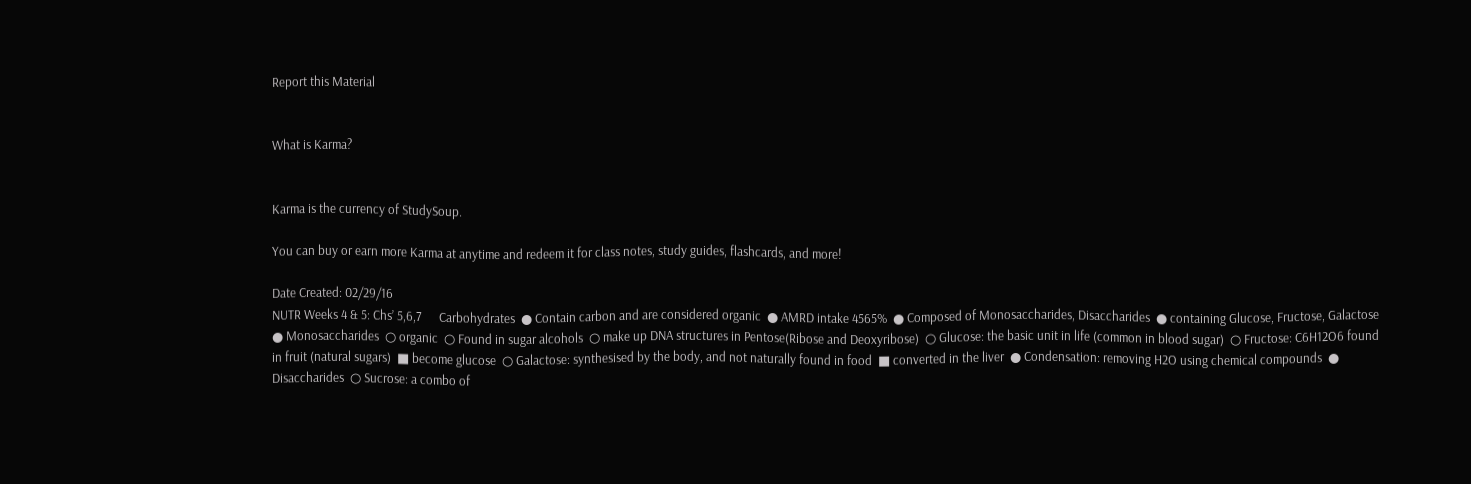Report this Material


What is Karma?


Karma is the currency of StudySoup.

You can buy or earn more Karma at anytime and redeem it for class notes, study guides, flashcards, and more!

Date Created: 02/29/16
NUTR Weeks 4 & 5: Chs’ 5,6,7      Carbohydrates  ● Contain carbon and are considered organic  ● AMRD intake 4565%  ● Composed of Monosaccharides, Disaccharides  ● containing Glucose, Fructose, Galactose  ● Monosaccharides  ○ organic  ○ Found in sugar alcohols  ○ make up DNA structures in Pentose(Ribose and Deoxyribose)  ○ Glucose: the basic unit in life (common in blood sugar)  ○ Fructose: C6H12O6 found in fruit (natural sugars)  ■ become glucose  ○ Galactose: synthesised by the body, and not naturally found in food  ■ converted in the liver  ● Condensation: removing H2O using chemical compounds  ● Disaccharides  ○ Sucrose: a combo of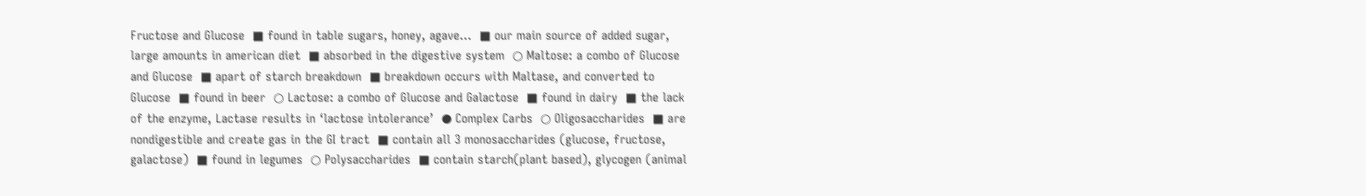Fructose and Glucose  ■ found in table sugars, honey, agave…  ■ our main source of added sugar, large amounts in american diet  ■ absorbed in the digestive system  ○ Maltose: a combo of Glucose and Glucose  ■ apart of starch breakdown  ■ breakdown occurs with Maltase, and converted to Glucose  ■ found in beer  ○ Lactose: a combo of Glucose and Galactose  ■ found in dairy  ■ the lack of the enzyme, Lactase results in ‘lactose intolerance’  ● Complex Carbs  ○ Oligosaccharides  ■ are nondigestible and create gas in the GI tract  ■ contain all 3 monosaccharides (glucose, fructose, galactose)  ■ found in legumes  ○ Polysaccharides  ■ contain starch(plant based), glycogen (animal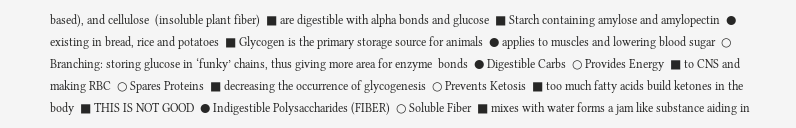based), and cellulose  (insoluble plant fiber)  ■ are digestible with alpha bonds and glucose  ■ Starch containing amylose and amylopectin  ● existing in bread, rice and potatoes  ■ Glycogen is the primary storage source for animals  ● applies to muscles and lowering blood sugar  ○ Branching: storing glucose in ‘funky’ chains, thus giving more area for enzyme  bonds  ● Digestible Carbs  ○ Provides Energy  ■ to CNS and making RBC  ○ Spares Proteins  ■ decreasing the occurrence of glycogenesis  ○ Prevents Ketosis  ■ too much fatty acids build ketones in the body  ■ THIS IS NOT GOOD  ● Indigestible Polysaccharides (FIBER)  ○ Soluble Fiber  ■ mixes with water forms a jam like substance aiding in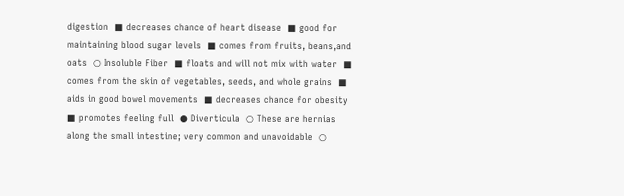digestion  ■ decreases chance of heart disease  ■ good for maintaining blood sugar levels  ■ comes from fruits, beans,and oats  ○ Insoluble Fiber  ■ floats and will not mix with water  ■ comes from the skin of vegetables, seeds, and whole grains  ■ aids in good bowel movements  ■ decreases chance for obesity  ■ promotes feeling full  ● Diverticula  ○ These are hernias along the small intestine; very common and unavoidable  ○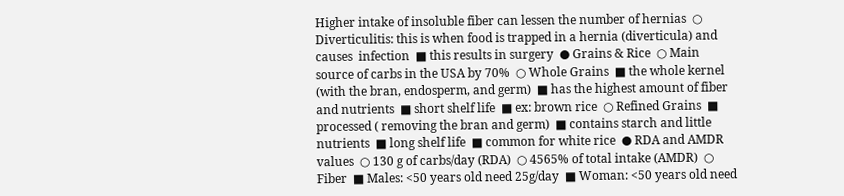Higher intake of insoluble fiber can lessen the number of hernias  ○ Diverticulitis: this is when food is trapped in a hernia (diverticula) and causes  infection  ■ this results in surgery  ● Grains & Rice  ○ Main source of carbs in the USA by 70%  ○ Whole Grains  ■ the whole kernel (with the bran, endosperm, and germ)  ■ has the highest amount of fiber and nutrients  ■ short shelf life  ■ ex: brown rice  ○ Refined Grains  ■ processed ( removing the bran and germ)  ■ contains starch and little nutrients  ■ long shelf life  ■ common for white rice  ● RDA and AMDR values  ○ 130 g of carbs/day (RDA)  ○ 4565% of total intake (AMDR)  ○ Fiber  ■ Males: <50 years old need 25g/day  ■ Woman: <50 years old need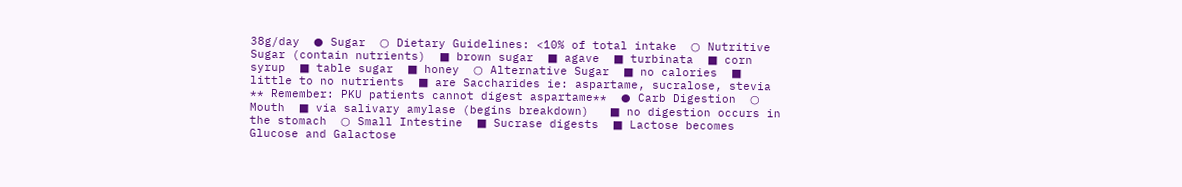38g/day  ● Sugar  ○ Dietary Guidelines: <10% of total intake  ○ Nutritive Sugar (contain nutrients)  ■ brown sugar  ■ agave  ■ turbinata  ■ corn syrup  ■ table sugar  ■ honey  ○ Alternative Sugar  ■ no calories  ■ little to no nutrients  ■ are Saccharides ie: aspartame, sucralose, stevia  ** Remember: PKU patients cannot digest aspartame**  ● Carb Digestion  ○ Mouth  ■ via salivary amylase (begins breakdown)   ■ no digestion occurs in the stomach  ○ Small Intestine  ■ Sucrase digests  ■ Lactose becomes Glucose and Galactose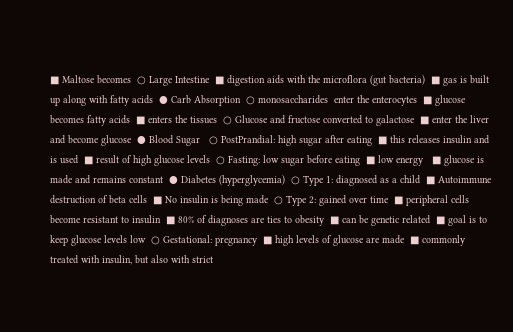■ Maltose becomes  ○ Large Intestine  ■ digestion aids with the microflora (gut bacteria)  ■ gas is built up along with fatty acids  ● Carb Absorption  ○ monosaccharides  enter the enterocytes  ■ glucose becomes fatty acids  ■ enters the tissues  ○ Glucose and fructose converted to galactose  ■ enter the liver and become glucose  ● Blood Sugar   ○ PostPrandial: high sugar after eating  ■ this releases insulin and is used  ■ result of high glucose levels  ○ Fasting: low sugar before eating  ■ low energy   ■ glucose is made and remains constant  ● Diabetes (hyperglycemia)  ○ Type 1: diagnosed as a child  ■ Autoimmune destruction of beta cells  ■ No insulin is being made  ○ Type 2: gained over time  ■ peripheral cells become resistant to insulin  ■ 80% of diagnoses are ties to obesity  ■ can be genetic related  ■ goal is to keep glucose levels low  ○ Gestational: pregnancy  ■ high levels of glucose are made  ■ commonly treated with insulin, but also with strict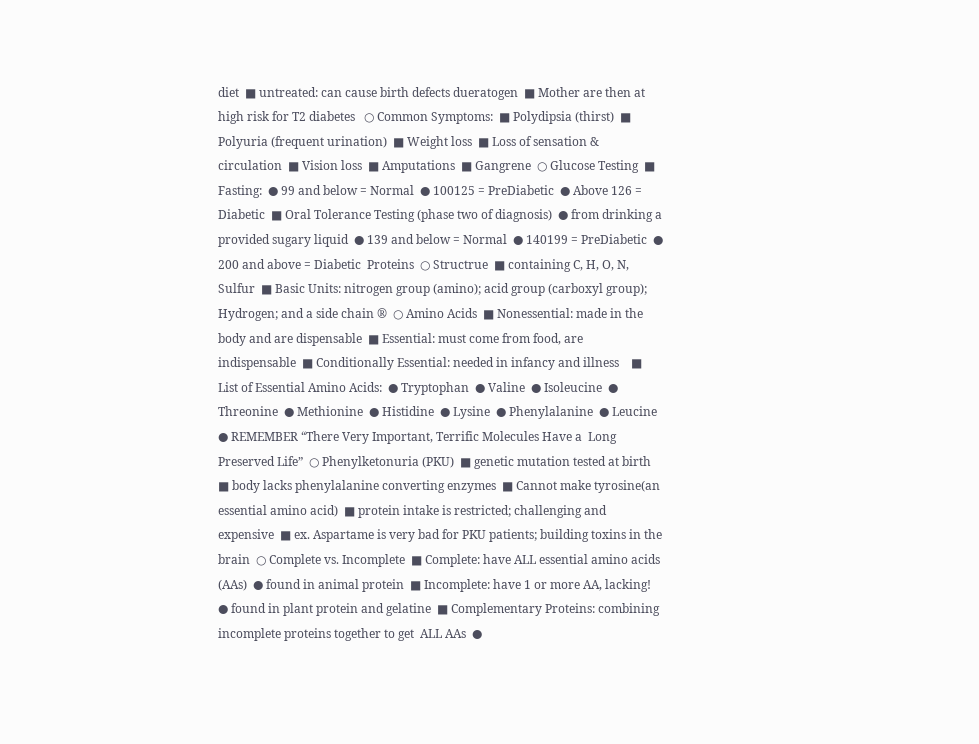diet  ■ untreated: can cause birth defects dueratogen  ■ Mother are then at high risk for T2 diabetes   ○ Common Symptoms:  ■ Polydipsia (thirst)  ■ Polyuria (frequent urination)  ■ Weight loss  ■ Loss of sensation & circulation  ■ Vision loss  ■ Amputations  ■ Gangrene  ○ Glucose Testing  ■ Fasting:  ● 99 and below = Normal  ● 100125 = PreDiabetic  ● Above 126 = Diabetic  ■ Oral Tolerance Testing (phase two of diagnosis)  ● from drinking a provided sugary liquid  ● 139 and below = Normal  ● 140199 = PreDiabetic  ● 200 and above = Diabetic  Proteins  ○ Structrue  ■ containing C, H, O, N, Sulfur  ■ Basic Units: nitrogen group (amino); acid group (carboxyl group);  Hydrogen; and a side chain ®  ○ Amino Acids  ■ Nonessential: made in the body and are dispensable  ■ Essential: must come from food, are indispensable  ■ Conditionally Essential: needed in infancy and illness    ■ List of Essential Amino Acids:  ● Tryptophan  ● Valine  ● Isoleucine  ● Threonine  ● Methionine  ● Histidine  ● Lysine  ● Phenylalanine  ● Leucine  ● REMEMBER “There Very Important, Terrific Molecules Have a  Long Preserved Life”  ○ Phenylketonuria (PKU)  ■ genetic mutation tested at birth  ■ body lacks phenylalanine converting enzymes  ■ Cannot make tyrosine(an essential amino acid)  ■ protein intake is restricted; challenging and expensive  ■ ex. Aspartame is very bad for PKU patients; building toxins in the brain  ○ Complete vs. Incomplete  ■ Complete: have ALL essential amino acids (AAs)  ● found in animal protein  ■ Incomplete: have 1 or more AA, lacking!  ● found in plant protein and gelatine  ■ Complementary Proteins: combining incomplete proteins together to get  ALL AAs  ●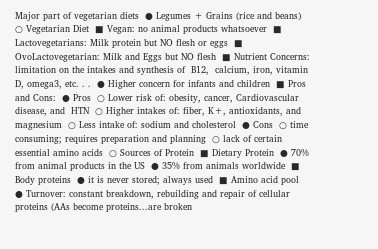Major part of vegetarian diets  ● Legumes + Grains (rice and beans)  ○ Vegetarian Diet  ■ Vegan: no animal products whatsoever  ■ Lactovegetarians: Milk protein but NO flesh or eggs  ■ OvoLactovegetarian: Milk and Eggs but NO flesh  ■ Nutrient Concerns: limitation on the intakes and synthesis of  B12,  calcium, iron, vitamin D, omega3, etc. . .  ● Higher concern for infants and children  ■ Pros and Cons:  ● Pros  ○ Lower risk of: obesity, cancer, Cardiovascular disease, and  HTN  ○ Higher intakes of: fiber, K+, antioxidants, and magnesium  ○ Less intake of: sodium and cholesterol  ● Cons  ○ time consuming; requires preparation and planning  ○ lack of certain essential amino acids  ○ Sources of Protein  ■ Dietary Protein  ● 70% from animal products in the US  ● 35% from animals worldwide  ■ Body proteins  ● it is never stored; always used  ■ Amino acid pool  ● Turnover: constant breakdown, rebuilding and repair of cellular  proteins (AAs become proteins...are broken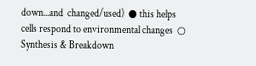down...and  changed/used)  ● this helps cells respond to environmental changes  ○ Synthesis & Breakdown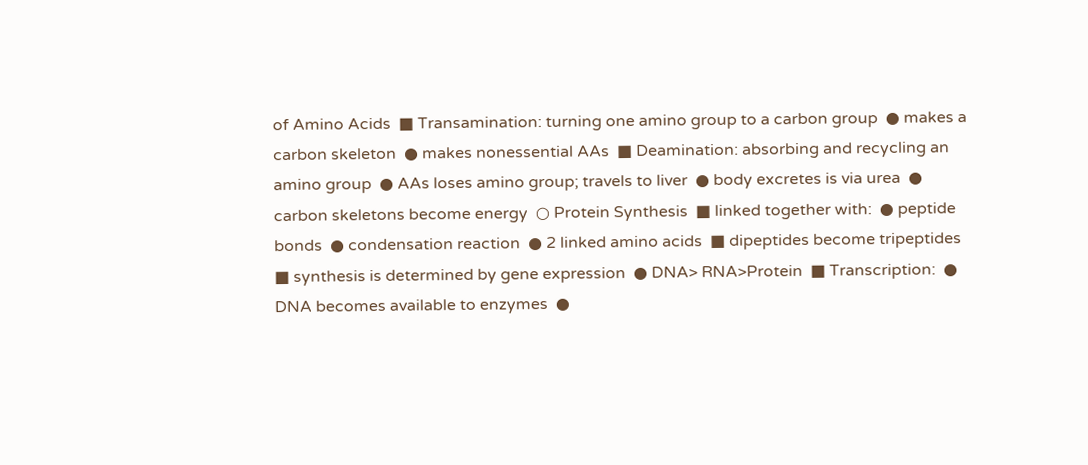of Amino Acids  ■ Transamination: turning one amino group to a carbon group  ● makes a carbon skeleton  ● makes nonessential AAs  ■ Deamination: absorbing and recycling an amino group  ● AAs loses amino group; travels to liver  ● body excretes is via urea  ● carbon skeletons become energy  ○ Protein Synthesis  ■ linked together with:  ● peptide bonds  ● condensation reaction  ● 2 linked amino acids  ■ dipeptides become tripeptides  ■ synthesis is determined by gene expression  ● DNA> RNA>Protein  ■ Transcription:  ● DNA becomes available to enzymes  ●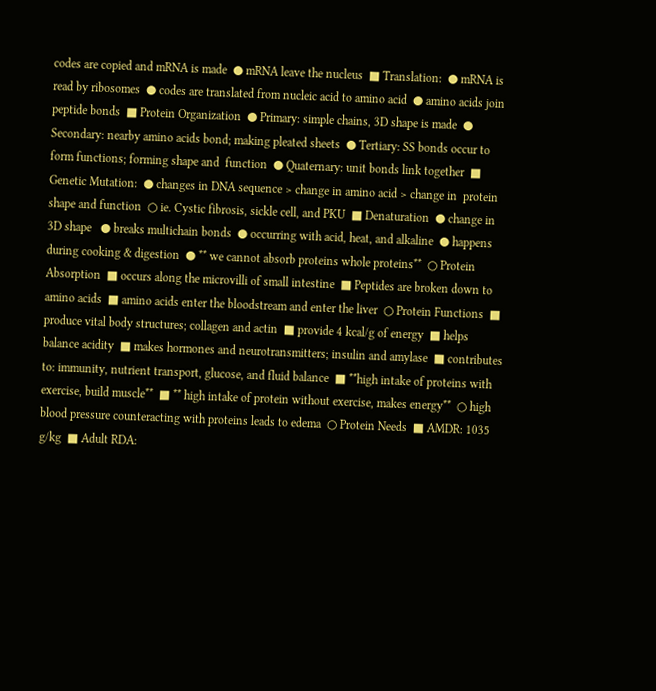codes are copied and mRNA is made  ● mRNA leave the nucleus  ■ Translation:  ● mRNA is read by ribosomes  ● codes are translated from nucleic acid to amino acid  ● amino acids join peptide bonds  ■ Protein Organization  ● Primary: simple chains, 3D shape is made  ● Secondary: nearby amino acids bond; making pleated sheets  ● Tertiary: SS bonds occur to form functions; forming shape and  function  ● Quaternary: unit bonds link together  ■ Genetic Mutation:  ● changes in DNA sequence > change in amino acid > change in  protein shape and function  ○ ie. Cystic fibrosis, sickle cell, and PKU  ■ Denaturation  ● change in 3D shape   ● breaks multichain bonds  ● occurring with acid, heat, and alkaline  ● happens during cooking & digestion  ● ** we cannot absorb proteins whole proteins**  ○ Protein Absorption  ■ occurs along the microvilli of small intestine  ■ Peptides are broken down to amino acids  ■ amino acids enter the bloodstream and enter the liver  ○ Protein Functions  ■ produce vital body structures; collagen and actin  ■ provide 4 kcal/g of energy  ■ helps balance acidity  ■ makes hormones and neurotransmitters; insulin and amylase  ■ contributes to: immunity, nutrient transport, glucose, and fluid balance  ■ **high intake of proteins with exercise, build muscle**  ■ ** high intake of protein without exercise, makes energy**  ○ high blood pressure counteracting with proteins leads to edema  ○ Protein Needs  ■ AMDR: 1035 g/kg  ■ Adult RDA: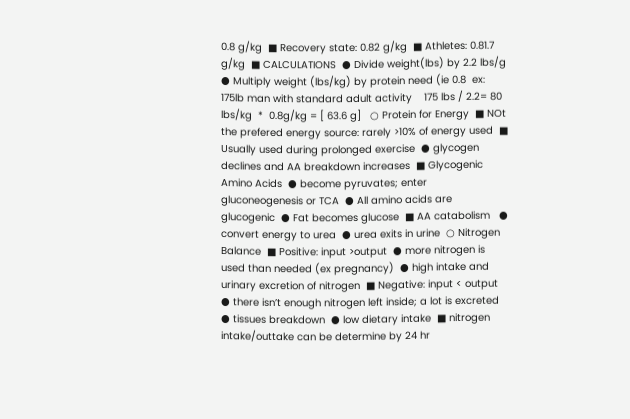0.8 g/kg  ■ Recovery state: 0.82 g/kg  ■ Athletes: 0.81.7 g/kg  ■ CALCULATIONS  ● Divide weight(lbs) by 2.2 lbs/g  ● Multiply weight (lbs/kg) by protein need (ie 0.8  ex: 175lb man with standard adult activity    175 lbs / 2.2= 80 lbs/kg  *  0.8g/kg = [ 63.6 g]   ○ Protein for Energy  ■ NOt the prefered energy source: rarely >10% of energy used  ■ Usually used during prolonged exercise  ● glycogen declines and AA breakdown increases  ■ Glycogenic Amino Acids  ● become pyruvates; enter gluconeogenesis or TCA  ● All amino acids are glucogenic  ● Fat becomes glucose  ■ AA catabolism   ● convert energy to urea  ● urea exits in urine  ○ Nitrogen Balance  ■ Positive: input >output  ● more nitrogen is used than needed (ex pregnancy)  ● high intake and urinary excretion of nitrogen  ■ Negative: input < output  ● there isn’t enough nitrogen left inside; a lot is excreted  ● tissues breakdown  ● low dietary intake  ■ nitrogen intake/outtake can be determine by 24 hr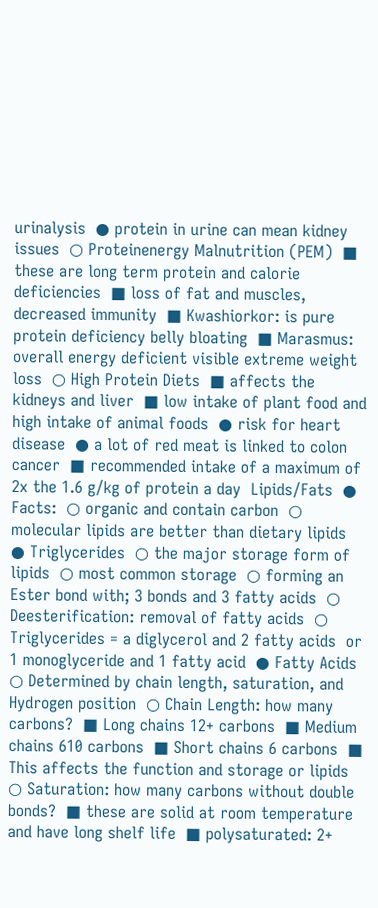urinalysis  ● protein in urine can mean kidney issues  ○ Proteinenergy Malnutrition (PEM)  ■ these are long term protein and calorie deficiencies  ■ loss of fat and muscles, decreased immunity  ■ Kwashiorkor: is pure protein deficiency belly bloating  ■ Marasmus: overall energy deficient visible extreme weight loss  ○ High Protein Diets  ■ affects the kidneys and liver  ■ low intake of plant food and high intake of animal foods  ● risk for heart disease  ● a lot of red meat is linked to colon cancer  ■ recommended intake of a maximum of 2x the 1.6 g/kg of protein a day  Lipids/Fats  ● Facts:  ○ organic and contain carbon  ○ molecular lipids are better than dietary lipids  ● Triglycerides  ○ the major storage form of lipids  ○ most common storage  ○ forming an Ester bond with; 3 bonds and 3 fatty acids  ○ Deesterification: removal of fatty acids  ○ Triglycerides = a diglycerol and 2 fatty acids  or 1 monoglyceride and 1 fatty acid  ● Fatty Acids  ○ Determined by chain length, saturation, and Hydrogen position  ○ Chain Length: how many carbons?  ■ Long chains 12+ carbons  ■ Medium chains 610 carbons  ■ Short chains 6 carbons  ■ This affects the function and storage or lipids  ○ Saturation: how many carbons without double bonds?  ■ these are solid at room temperature and have long shelf life  ■ polysaturated: 2+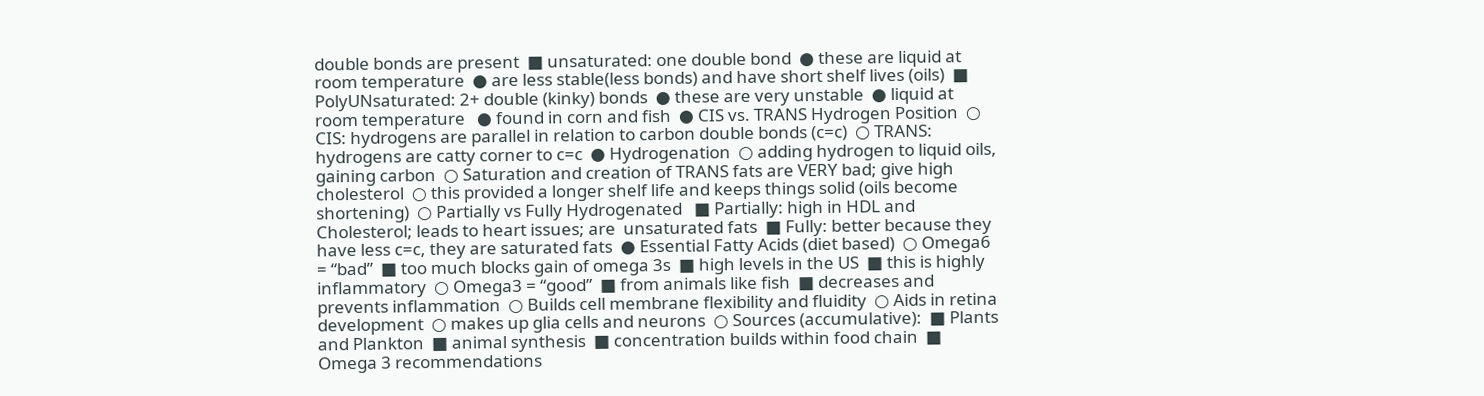double bonds are present  ■ unsaturated: one double bond  ● these are liquid at room temperature  ● are less stable(less bonds) and have short shelf lives (oils)  ■ PolyUNsaturated: 2+ double (kinky) bonds  ● these are very unstable  ● liquid at room temperature   ● found in corn and fish  ● CIS vs. TRANS Hydrogen Position  ○ CIS: hydrogens are parallel in relation to carbon double bonds (c=c)  ○ TRANS: hydrogens are catty corner to c=c  ● Hydrogenation  ○ adding hydrogen to liquid oils, gaining carbon  ○ Saturation and creation of TRANS fats are VERY bad; give high cholesterol  ○ this provided a longer shelf life and keeps things solid (oils become shortening)  ○ Partially vs Fully Hydrogenated   ■ Partially: high in HDL and Cholesterol; leads to heart issues; are  unsaturated fats  ■ Fully: better because they have less c=c, they are saturated fats  ● Essential Fatty Acids (diet based)  ○ Omega6 = “bad”  ■ too much blocks gain of omega 3s  ■ high levels in the US  ■ this is highly inflammatory  ○ Omega3 = “good”  ■ from animals like fish  ■ decreases and prevents inflammation  ○ Builds cell membrane flexibility and fluidity  ○ Aids in retina development  ○ makes up glia cells and neurons  ○ Sources (accumulative):  ■ Plants and Plankton  ■ animal synthesis  ■ concentration builds within food chain  ■ Omega 3 recommendations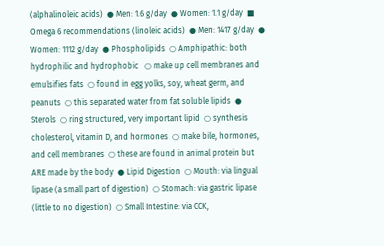(alphalinoleic acids)  ● Men: 1.6 g/day  ● Women: 1.1 g/day  ■ Omega 6 recommendations (linoleic acids)  ● Men: 1417 g/day  ● Women: 1112 g/day  ● Phospholipids  ○ Amphipathic: both hydrophilic and hydrophobic   ○ make up cell membranes and emulsifies fats  ○ found in egg yolks, soy, wheat germ, and peanuts  ○ this separated water from fat soluble lipids  ● Sterols  ○ ring structured, very important lipid  ○ synthesis cholesterol, vitamin D, and hormones  ○ make bile, hormones, and cell membranes  ○ these are found in animal protein but ARE made by the body  ● Lipid Digestion  ○ Mouth: via lingual lipase (a small part of digestion)  ○ Stomach: via gastric lipase (little to no digestion)  ○ Small Intestine: via CCK,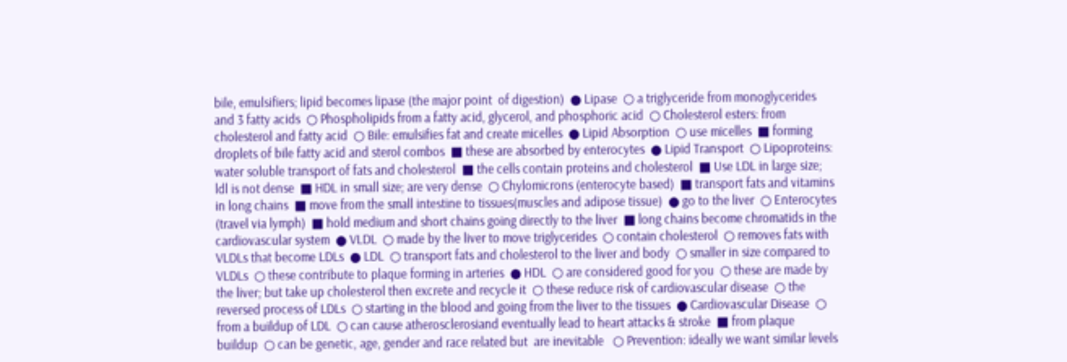bile, emulsifiers; lipid becomes lipase (the major point  of digestion)  ● Lipase  ○ a triglyceride from monoglycerides and 3 fatty acids  ○ Phospholipids from a fatty acid, glycerol, and phosphoric acid  ○ Cholesterol esters: from cholesterol and fatty acid  ○ Bile: emulsifies fat and create micelles  ● Lipid Absorption  ○ use micelles  ■ forming droplets of bile fatty acid and sterol combos  ■ these are absorbed by enterocytes  ● Lipid Transport  ○ Lipoproteins: water soluble transport of fats and cholesterol  ■ the cells contain proteins and cholesterol  ■ Use LDL in large size; ldl is not dense  ■ HDL in small size; are very dense  ○ Chylomicrons (enterocyte based)  ■ transport fats and vitamins in long chains  ■ move from the small intestine to tissues(muscles and adipose tissue)  ● go to the liver  ○ Enterocytes (travel via lymph)  ■ hold medium and short chains going directly to the liver  ■ long chains become chromatids in the cardiovascular system  ● VLDL  ○ made by the liver to move triglycerides  ○ contain cholesterol  ○ removes fats with VLDLs that become LDLs  ● LDL  ○ transport fats and cholesterol to the liver and body  ○ smaller in size compared to VLDLs  ○ these contribute to plaque forming in arteries  ● HDL  ○ are considered good for you  ○ these are made by the liver; but take up cholesterol then excrete and recycle it  ○ these reduce risk of cardiovascular disease  ○ the reversed process of LDLs  ○ starting in the blood and going from the liver to the tissues  ● Cardiovascular Disease  ○ from a buildup of LDL  ○ can cause atherosclerosiand eventually lead to heart attacks & stroke  ■ from plaque buildup  ○ can be genetic, age, gender and race related but  are inevitable   ○ Prevention: ideally we want similar levels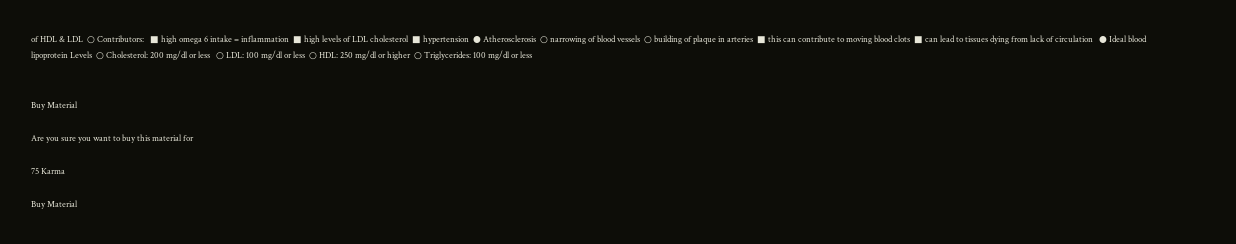of HDL & LDL  ○ Contributors:   ■ high omega 6 intake = inflammation  ■ high levels of LDL cholesterol  ■ hypertension  ● Atherosclerosis  ○ narrowing of blood vessels  ○ building of plaque in arteries  ■ this can contribute to moving blood clots  ■ can lead to tissues dying from lack of circulation   ● Ideal blood lipoprotein Levels  ○ Cholesterol: 200 mg/dl or less   ○ LDL: 100 mg/dl or less  ○ HDL: 250 mg/dl or higher  ○ Triglycerides: 100 mg/dl or less


Buy Material

Are you sure you want to buy this material for

75 Karma

Buy Material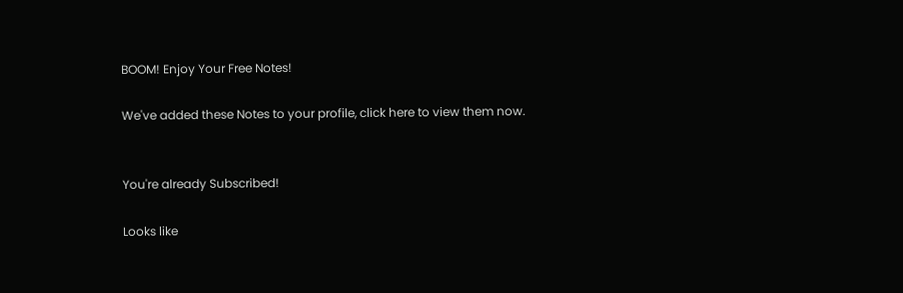BOOM! Enjoy Your Free Notes!

We've added these Notes to your profile, click here to view them now.


You're already Subscribed!

Looks like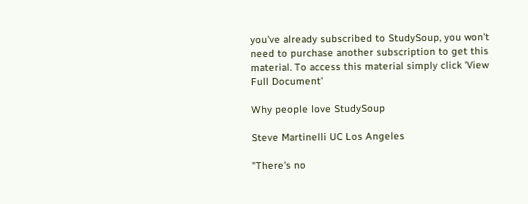you've already subscribed to StudySoup, you won't need to purchase another subscription to get this material. To access this material simply click 'View Full Document'

Why people love StudySoup

Steve Martinelli UC Los Angeles

"There's no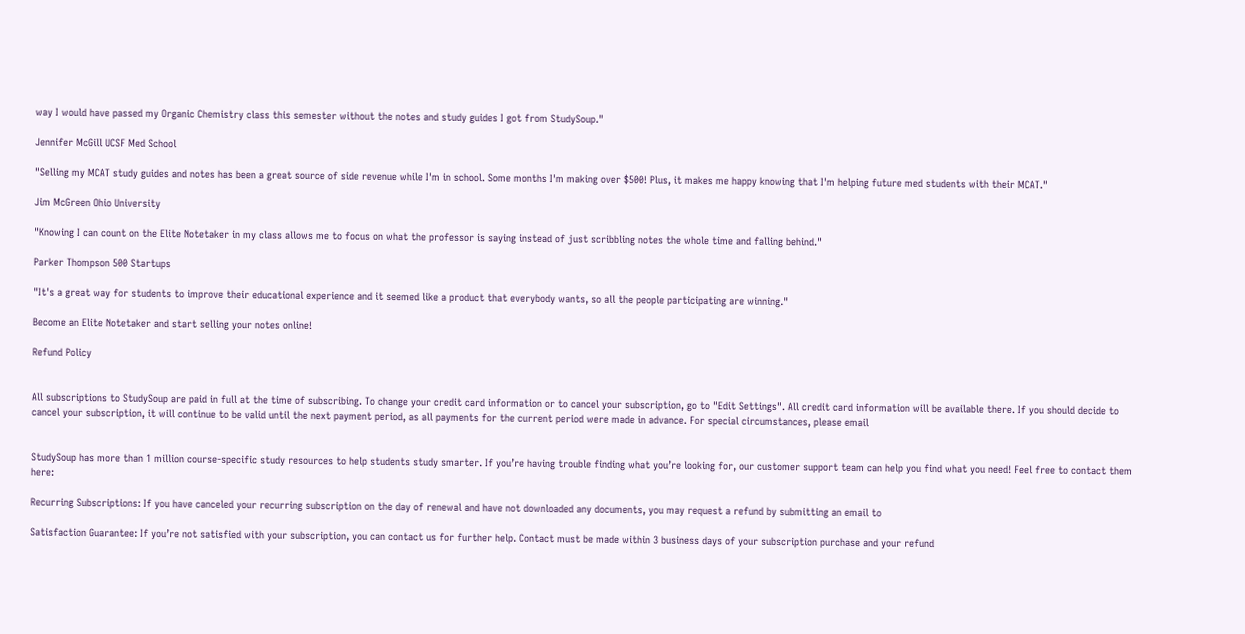way I would have passed my Organic Chemistry class this semester without the notes and study guides I got from StudySoup."

Jennifer McGill UCSF Med School

"Selling my MCAT study guides and notes has been a great source of side revenue while I'm in school. Some months I'm making over $500! Plus, it makes me happy knowing that I'm helping future med students with their MCAT."

Jim McGreen Ohio University

"Knowing I can count on the Elite Notetaker in my class allows me to focus on what the professor is saying instead of just scribbling notes the whole time and falling behind."

Parker Thompson 500 Startups

"It's a great way for students to improve their educational experience and it seemed like a product that everybody wants, so all the people participating are winning."

Become an Elite Notetaker and start selling your notes online!

Refund Policy


All subscriptions to StudySoup are paid in full at the time of subscribing. To change your credit card information or to cancel your subscription, go to "Edit Settings". All credit card information will be available there. If you should decide to cancel your subscription, it will continue to be valid until the next payment period, as all payments for the current period were made in advance. For special circumstances, please email


StudySoup has more than 1 million course-specific study resources to help students study smarter. If you’re having trouble finding what you’re looking for, our customer support team can help you find what you need! Feel free to contact them here:

Recurring Subscriptions: If you have canceled your recurring subscription on the day of renewal and have not downloaded any documents, you may request a refund by submitting an email to

Satisfaction Guarantee: If you’re not satisfied with your subscription, you can contact us for further help. Contact must be made within 3 business days of your subscription purchase and your refund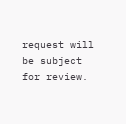request will be subject for review.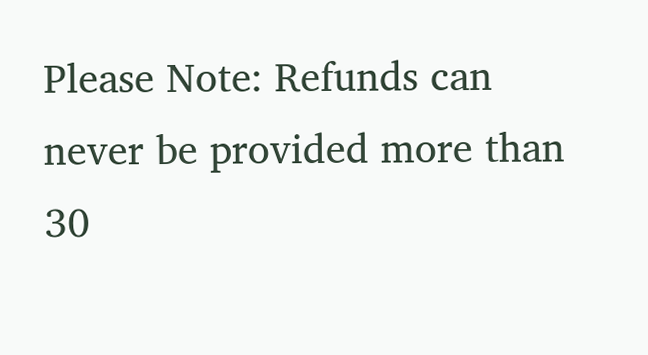Please Note: Refunds can never be provided more than 30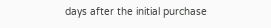days after the initial purchase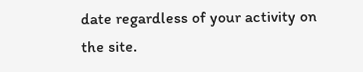date regardless of your activity on the site.